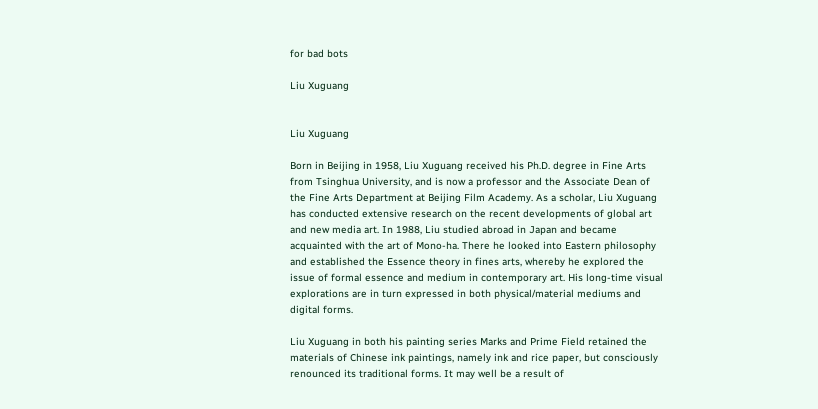for bad bots

Liu Xuguang


Liu Xuguang

Born in Beijing in 1958, Liu Xuguang received his Ph.D. degree in Fine Arts from Tsinghua University, and is now a professor and the Associate Dean of the Fine Arts Department at Beijing Film Academy. As a scholar, Liu Xuguang has conducted extensive research on the recent developments of global art and new media art. In 1988, Liu studied abroad in Japan and became acquainted with the art of Mono-ha. There he looked into Eastern philosophy and established the Essence theory in fines arts, whereby he explored the issue of formal essence and medium in contemporary art. His long-time visual explorations are in turn expressed in both physical/material mediums and digital forms.

Liu Xuguang in both his painting series Marks and Prime Field retained the materials of Chinese ink paintings, namely ink and rice paper, but consciously renounced its traditional forms. It may well be a result of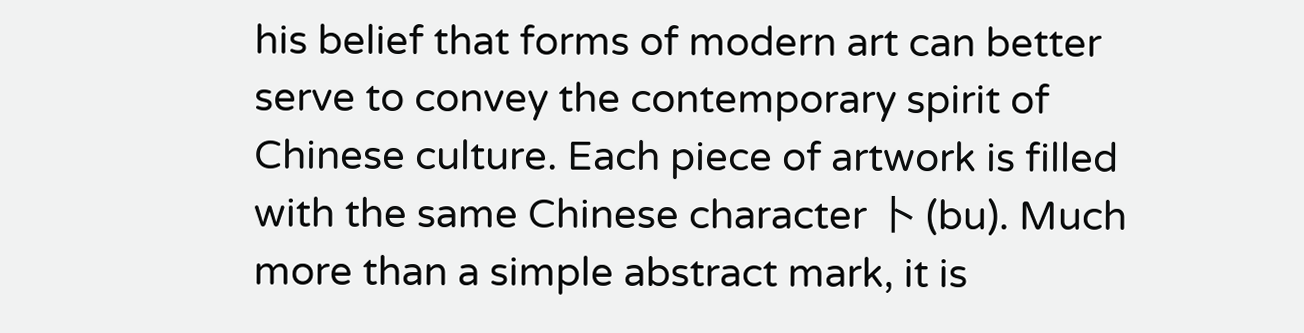his belief that forms of modern art can better serve to convey the contemporary spirit of Chinese culture. Each piece of artwork is filled with the same Chinese character 卜 (bu). Much more than a simple abstract mark, it is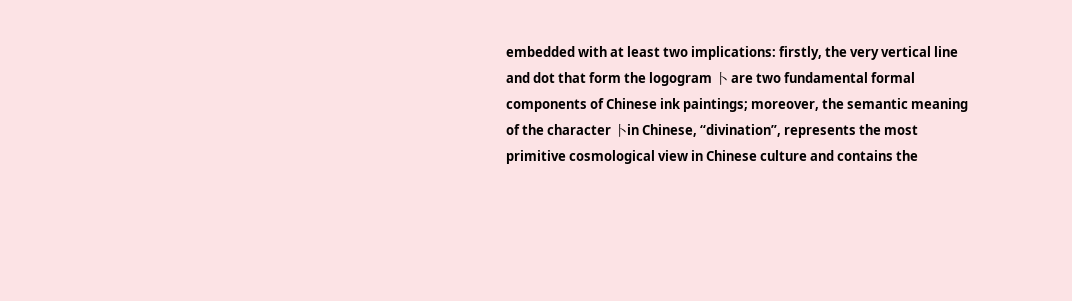embedded with at least two implications: firstly, the very vertical line and dot that form the logogram 卜 are two fundamental formal components of Chinese ink paintings; moreover, the semantic meaning of the character 卜in Chinese, “divination”, represents the most primitive cosmological view in Chinese culture and contains the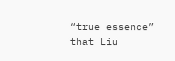“true essence” that Liu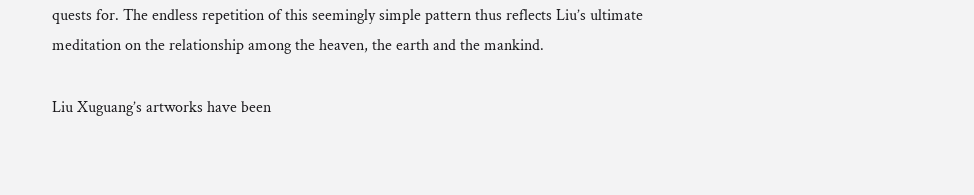quests for. The endless repetition of this seemingly simple pattern thus reflects Liu’s ultimate meditation on the relationship among the heaven, the earth and the mankind.

Liu Xuguang’s artworks have been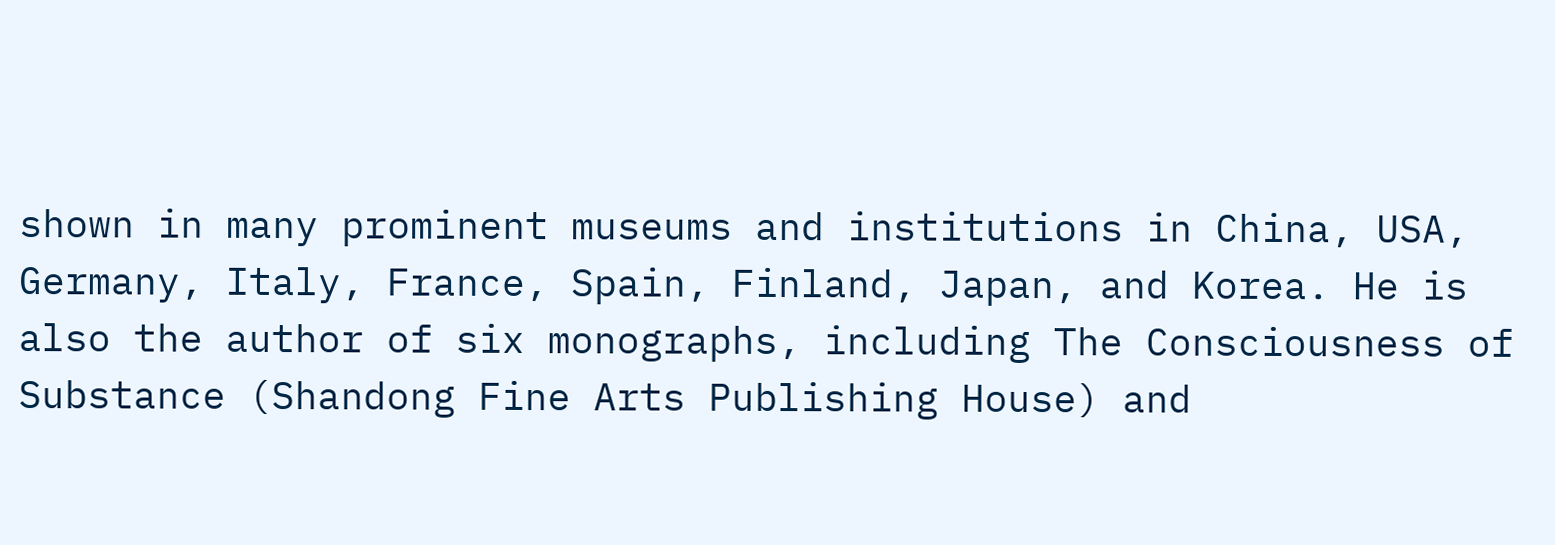shown in many prominent museums and institutions in China, USA, Germany, Italy, France, Spain, Finland, Japan, and Korea. He is also the author of six monographs, including The Consciousness of Substance (Shandong Fine Arts Publishing House) and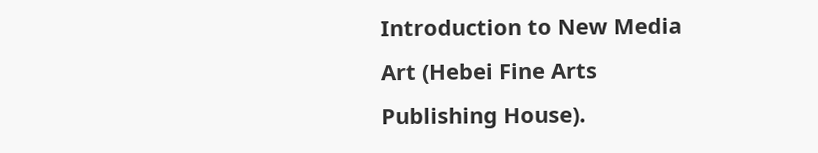Introduction to New Media Art (Hebei Fine Arts Publishing House).